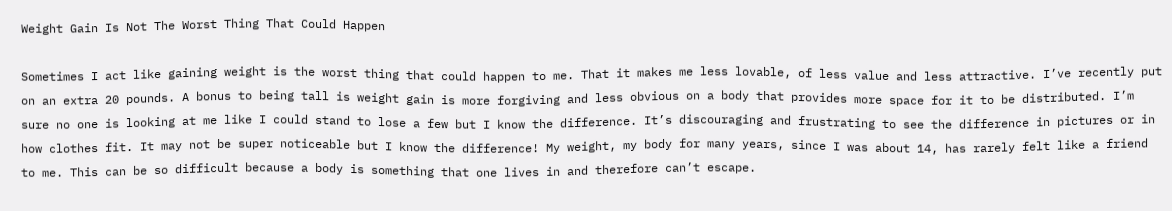Weight Gain Is Not The Worst Thing That Could Happen

Sometimes I act like gaining weight is the worst thing that could happen to me. That it makes me less lovable, of less value and less attractive. I’ve recently put on an extra 20 pounds. A bonus to being tall is weight gain is more forgiving and less obvious on a body that provides more space for it to be distributed. I’m sure no one is looking at me like I could stand to lose a few but I know the difference. It’s discouraging and frustrating to see the difference in pictures or in how clothes fit. It may not be super noticeable but I know the difference! My weight, my body for many years, since I was about 14, has rarely felt like a friend to me. This can be so difficult because a body is something that one lives in and therefore can’t escape.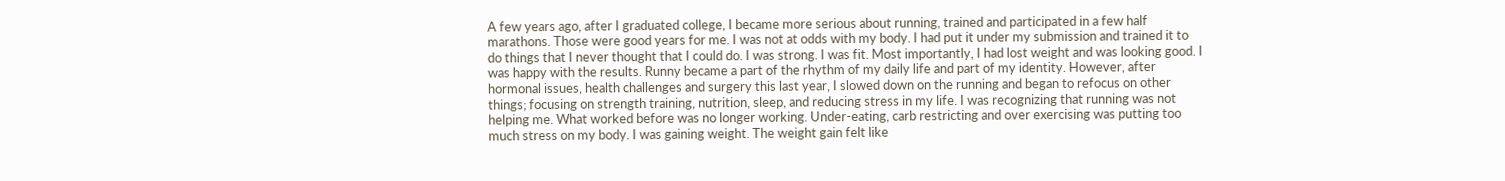A few years ago, after I graduated college, I became more serious about running, trained and participated in a few half marathons. Those were good years for me. I was not at odds with my body. I had put it under my submission and trained it to do things that I never thought that I could do. I was strong. I was fit. Most importantly, I had lost weight and was looking good. I was happy with the results. Runny became a part of the rhythm of my daily life and part of my identity. However, after hormonal issues, health challenges and surgery this last year, I slowed down on the running and began to refocus on other things; focusing on strength training, nutrition, sleep, and reducing stress in my life. I was recognizing that running was not helping me. What worked before was no longer working. Under-eating, carb restricting and over exercising was putting too much stress on my body. I was gaining weight. The weight gain felt like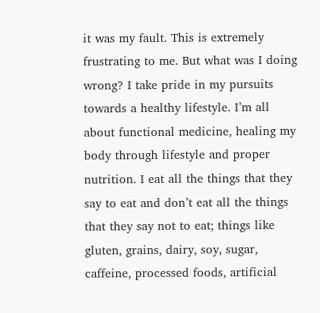it was my fault. This is extremely frustrating to me. But what was I doing wrong? I take pride in my pursuits towards a healthy lifestyle. I’m all about functional medicine, healing my body through lifestyle and proper nutrition. I eat all the things that they say to eat and don’t eat all the things that they say not to eat; things like gluten, grains, dairy, soy, sugar, caffeine, processed foods, artificial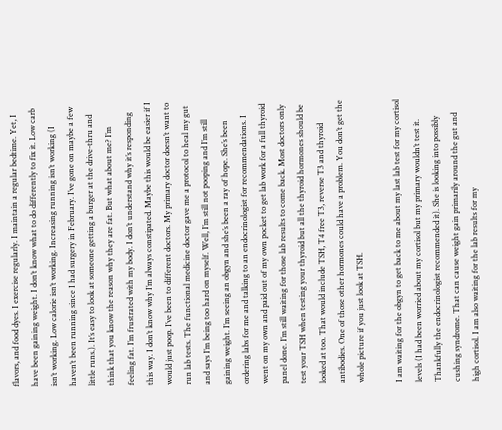flavors, and food dyes. I exercise regularly. I maintain a regular bedtime. Yet, I have been gaining weight. I don’t know what to do differently to fix it. Low carb isn’t working. Low calorie isn’t working. Increasing running isn’t working (I haven’t been running since I had surgery in February. I’ve gone on maybe a few little runs.). It’s easy to look at someone getting a burger at the drive-thru and think that you know the reason why they are fat. But what about me? I’m feeling fat. I’m frustrated with my body. I don’t understand why it’s responding this way. I don’t know why I’m always constipated. Maybe this would be easier if I would just poop. I’ve been to different doctors. My primary doctor doesn’t want to run lab tests. The functional medicine doctor gave me a protocol to heal my gut and says I’m being too hard on myself. Well, I’m still not pooping and I’m still gaining weight. I’m seeing an obgyn and she’s been a ray of hope. She’s been ordering labs for me and talking to an endocrinologist for recommendations. I went on my own and paid out of my own pocket to get lab work for a full thyroid panel done. I’m still waiting for those lab results to come back. Most doctors only test your TSH when testing your thyroid but all the thyroid hormones should be looked at too. That would include TSH, T4 free T3, reverse T3 and thyroid antibodies. One of those other hormones could have a problem. You don’t get the whole picture if you just look at TSH.

I am waiting for the obgyn to get back to me about my last lab test for my cortisol levels (I had been worried about my cortisol but my primary wouldn’t test it. Thankfully the endocrinologist recommended it). She is looking into possibly cushing syndrome. That can cause weight gain primarily around the gut and high cortisol. I am also waiting for the lab results for my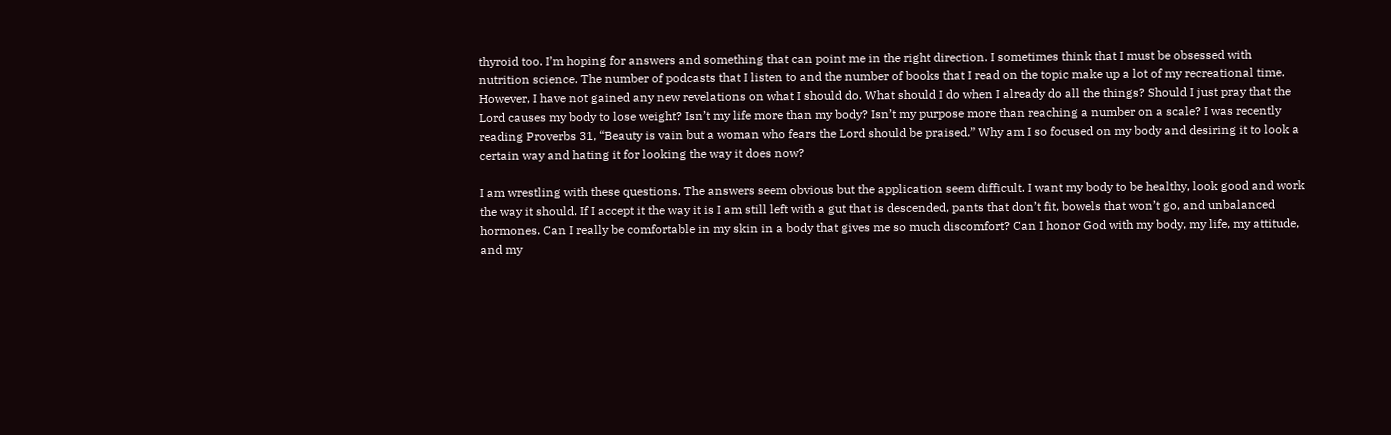thyroid too. I’m hoping for answers and something that can point me in the right direction. I sometimes think that I must be obsessed with nutrition science. The number of podcasts that I listen to and the number of books that I read on the topic make up a lot of my recreational time. However, I have not gained any new revelations on what I should do. What should I do when I already do all the things? Should I just pray that the Lord causes my body to lose weight? Isn’t my life more than my body? Isn’t my purpose more than reaching a number on a scale? I was recently reading Proverbs 31, “Beauty is vain but a woman who fears the Lord should be praised.” Why am I so focused on my body and desiring it to look a certain way and hating it for looking the way it does now?

I am wrestling with these questions. The answers seem obvious but the application seem difficult. I want my body to be healthy, look good and work the way it should. If I accept it the way it is I am still left with a gut that is descended, pants that don’t fit, bowels that won’t go, and unbalanced hormones. Can I really be comfortable in my skin in a body that gives me so much discomfort? Can I honor God with my body, my life, my attitude, and my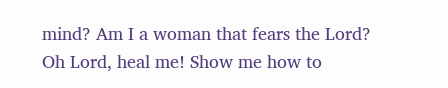mind? Am I a woman that fears the Lord? Oh Lord, heal me! Show me how to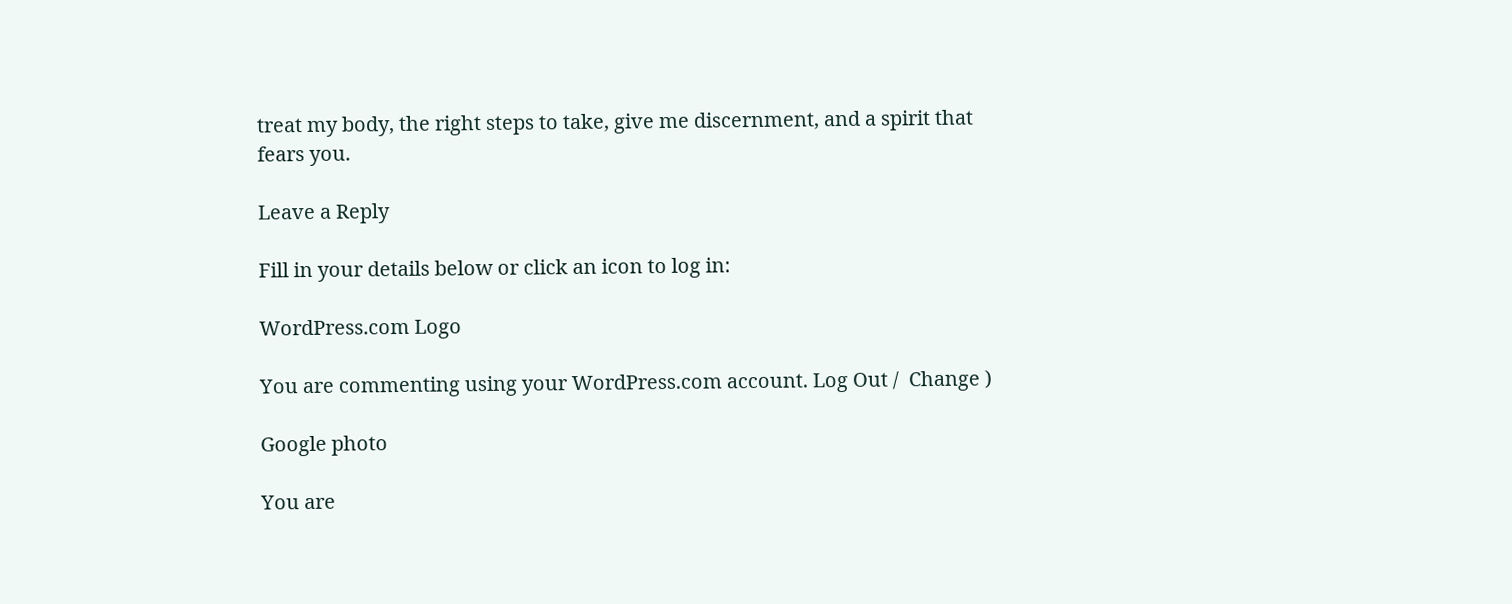treat my body, the right steps to take, give me discernment, and a spirit that fears you.

Leave a Reply

Fill in your details below or click an icon to log in:

WordPress.com Logo

You are commenting using your WordPress.com account. Log Out /  Change )

Google photo

You are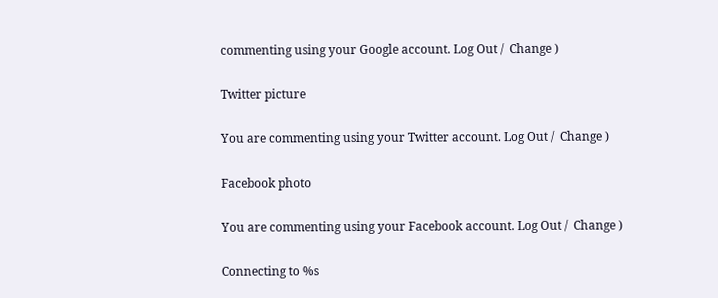commenting using your Google account. Log Out /  Change )

Twitter picture

You are commenting using your Twitter account. Log Out /  Change )

Facebook photo

You are commenting using your Facebook account. Log Out /  Change )

Connecting to %s